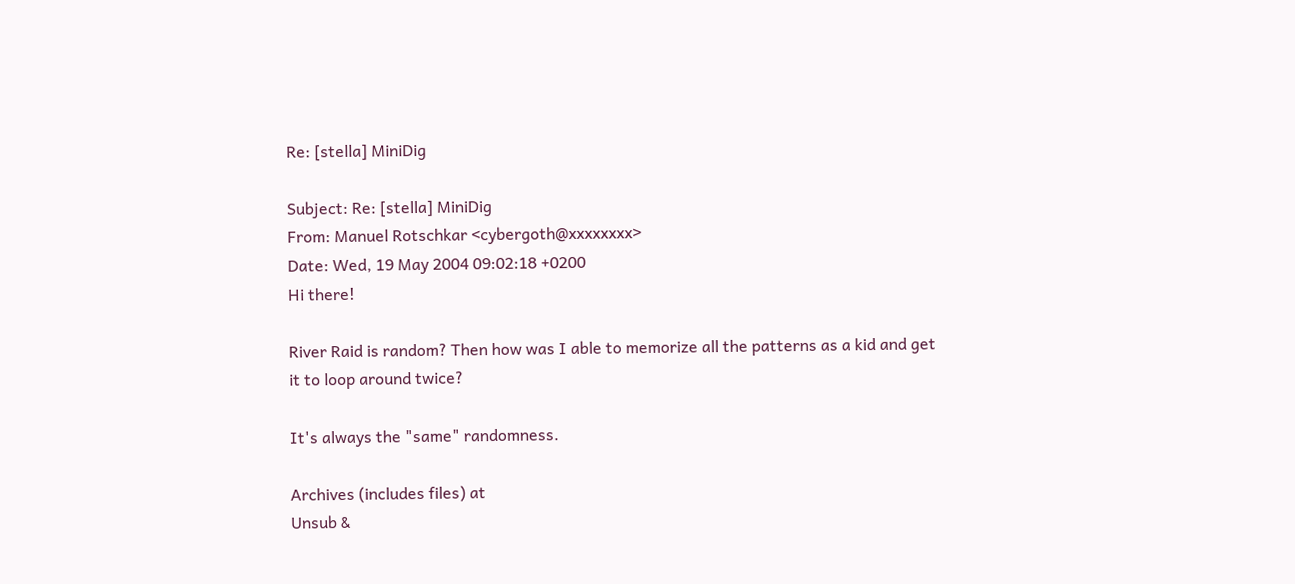Re: [stella] MiniDig

Subject: Re: [stella] MiniDig
From: Manuel Rotschkar <cybergoth@xxxxxxxx>
Date: Wed, 19 May 2004 09:02:18 +0200
Hi there!

River Raid is random? Then how was I able to memorize all the patterns as a kid and get it to loop around twice?

It's always the "same" randomness.

Archives (includes files) at
Unsub &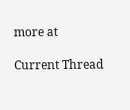more at

Current Thread